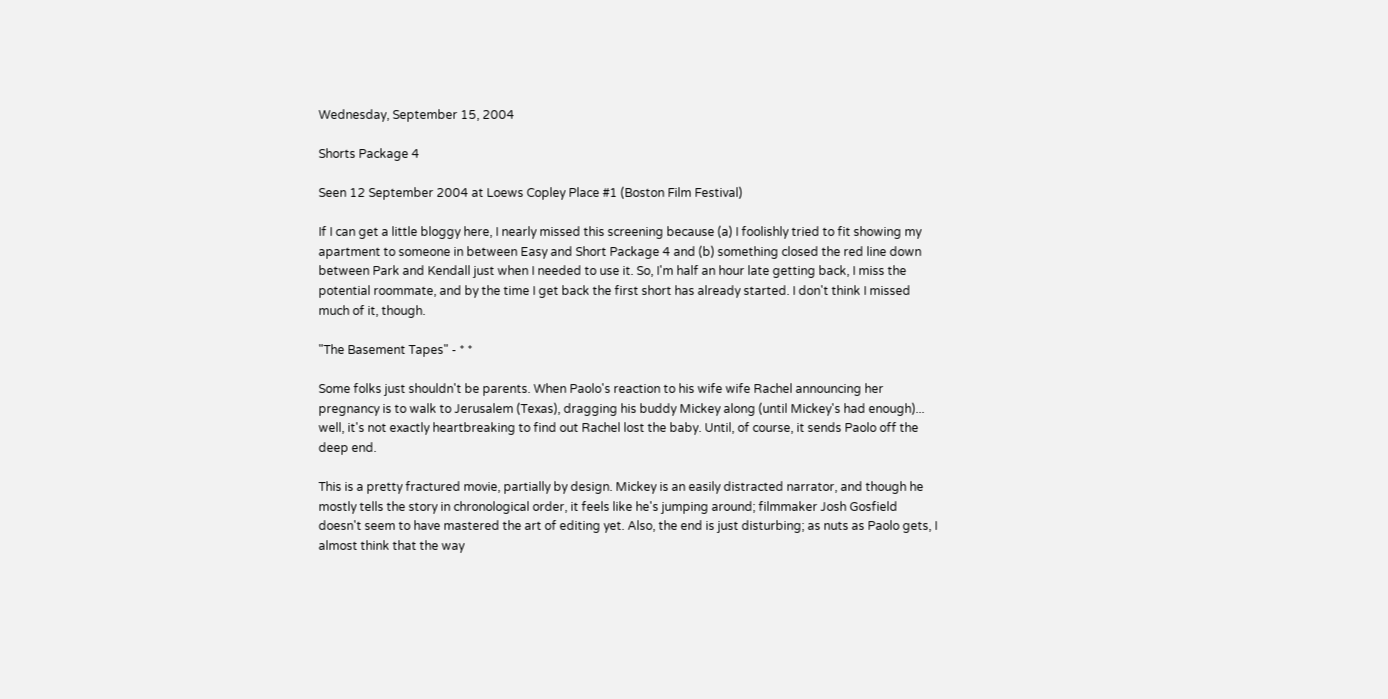Wednesday, September 15, 2004

Shorts Package 4

Seen 12 September 2004 at Loews Copley Place #1 (Boston Film Festival)

If I can get a little bloggy here, I nearly missed this screening because (a) I foolishly tried to fit showing my apartment to someone in between Easy and Short Package 4 and (b) something closed the red line down between Park and Kendall just when I needed to use it. So, I'm half an hour late getting back, I miss the potential roommate, and by the time I get back the first short has already started. I don't think I missed much of it, though.

"The Basement Tapes" - * *

Some folks just shouldn't be parents. When Paolo's reaction to his wife wife Rachel announcing her pregnancy is to walk to Jerusalem (Texas), dragging his buddy Mickey along (until Mickey's had enough)... well, it's not exactly heartbreaking to find out Rachel lost the baby. Until, of course, it sends Paolo off the deep end.

This is a pretty fractured movie, partially by design. Mickey is an easily distracted narrator, and though he mostly tells the story in chronological order, it feels like he's jumping around; filmmaker Josh Gosfield doesn't seem to have mastered the art of editing yet. Also, the end is just disturbing; as nuts as Paolo gets, I almost think that the way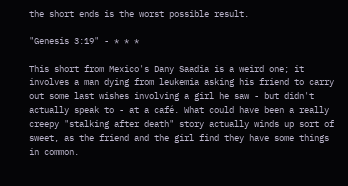the short ends is the worst possible result.

"Genesis 3:19" - * * *

This short from Mexico's Dany Saadia is a weird one; it involves a man dying from leukemia asking his friend to carry out some last wishes involving a girl he saw - but didn't actually speak to - at a café. What could have been a really creepy "stalking after death" story actually winds up sort of sweet, as the friend and the girl find they have some things in common.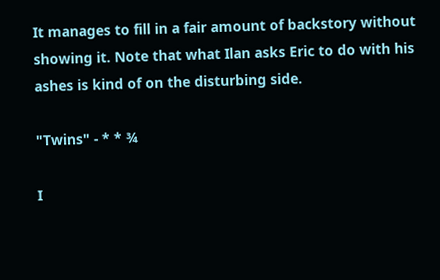It manages to fill in a fair amount of backstory without showing it. Note that what Ilan asks Eric to do with his ashes is kind of on the disturbing side.

"Twins" - * * ¾

I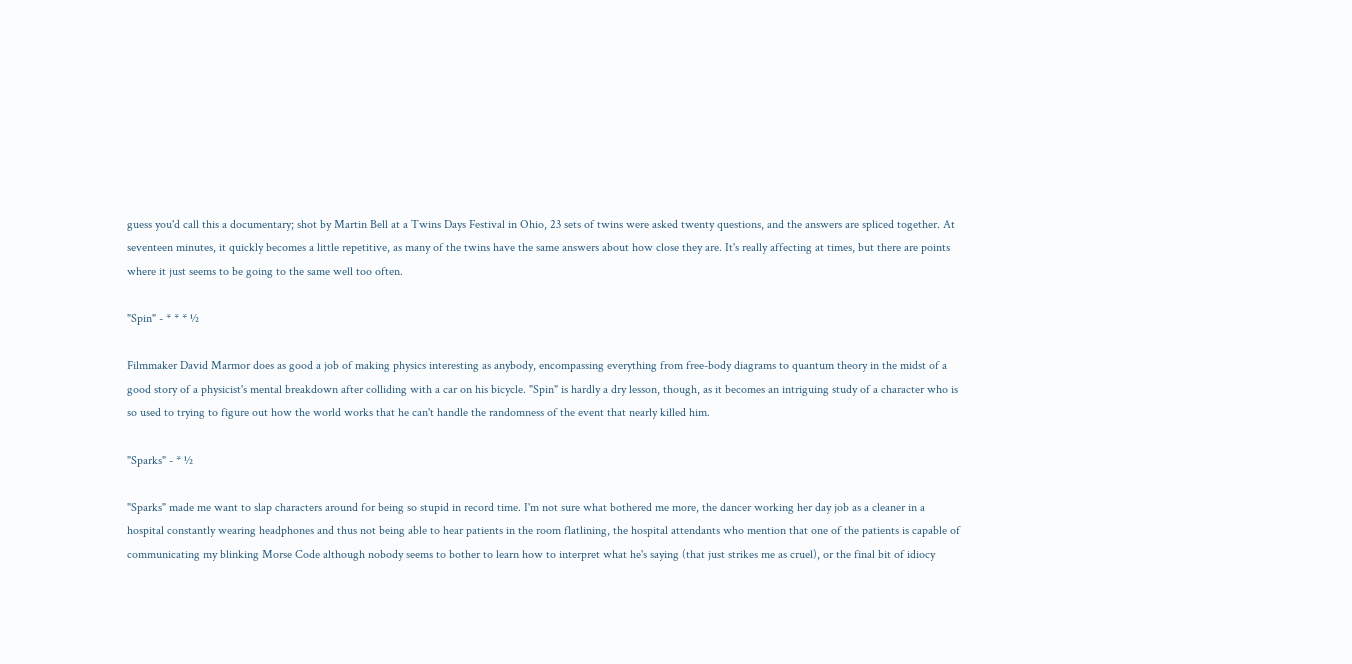guess you'd call this a documentary; shot by Martin Bell at a Twins Days Festival in Ohio, 23 sets of twins were asked twenty questions, and the answers are spliced together. At seventeen minutes, it quickly becomes a little repetitive, as many of the twins have the same answers about how close they are. It's really affecting at times, but there are points where it just seems to be going to the same well too often.

"Spin" - * * * ½

Filmmaker David Marmor does as good a job of making physics interesting as anybody, encompassing everything from free-body diagrams to quantum theory in the midst of a good story of a physicist's mental breakdown after colliding with a car on his bicycle. "Spin" is hardly a dry lesson, though, as it becomes an intriguing study of a character who is so used to trying to figure out how the world works that he can't handle the randomness of the event that nearly killed him.

"Sparks" - * ½

"Sparks" made me want to slap characters around for being so stupid in record time. I'm not sure what bothered me more, the dancer working her day job as a cleaner in a hospital constantly wearing headphones and thus not being able to hear patients in the room flatlining, the hospital attendants who mention that one of the patients is capable of communicating my blinking Morse Code although nobody seems to bother to learn how to interpret what he's saying (that just strikes me as cruel), or the final bit of idiocy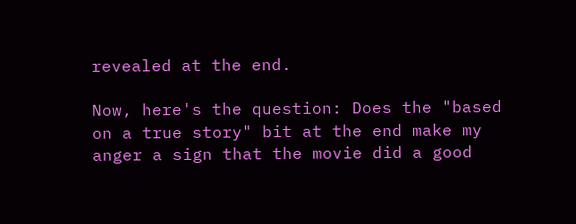revealed at the end.

Now, here's the question: Does the "based on a true story" bit at the end make my anger a sign that the movie did a good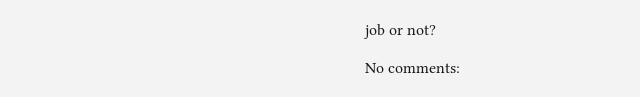job or not?

No comments: